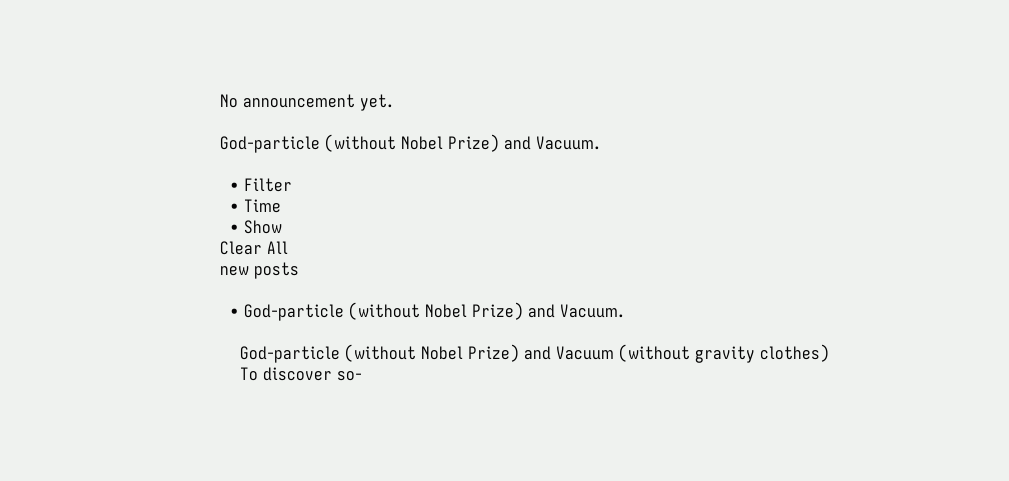No announcement yet.

God-particle (without Nobel Prize) and Vacuum.

  • Filter
  • Time
  • Show
Clear All
new posts

  • God-particle (without Nobel Prize) and Vacuum.

    God-particle (without Nobel Prize) and Vacuum (without gravity clothes)
    To discover so-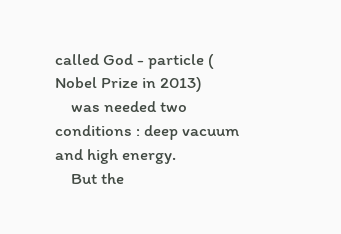called God - particle ( Nobel Prize in 2013)
    was needed two conditions : deep vacuum and high energy.
    But the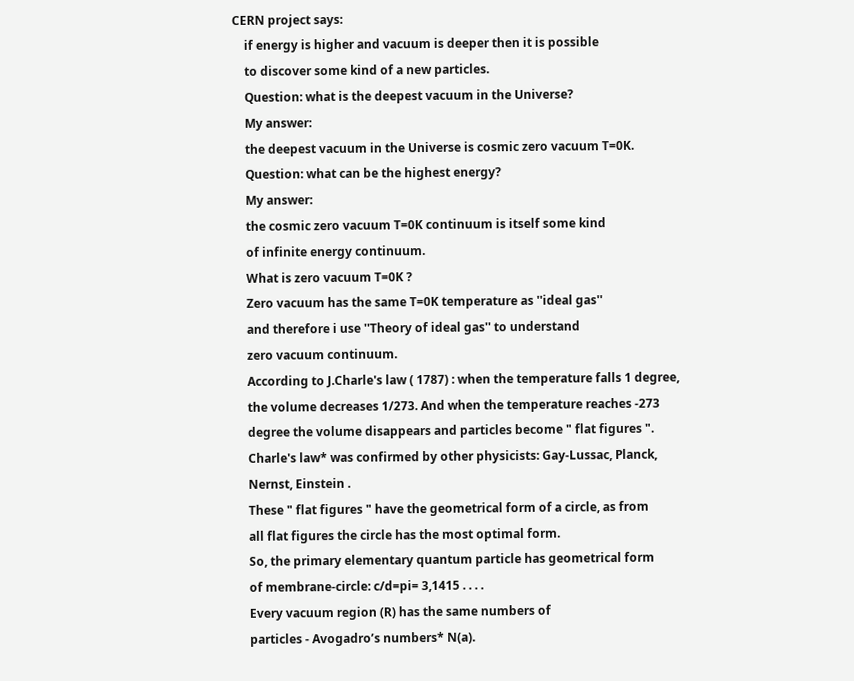CERN project says:
    if energy is higher and vacuum is deeper then it is possible
    to discover some kind of a new particles.
    Question: what is the deepest vacuum in the Universe?
    My answer:
    the deepest vacuum in the Universe is cosmic zero vacuum T=0K.
    Question: what can be the highest energy?
    My answer:
    the cosmic zero vacuum T=0K continuum is itself some kind
    of infinite energy continuum.
    What is zero vacuum T=0K ?
    Zero vacuum has the same T=0K temperature as ''ideal gas''
    and therefore i use ''Theory of ideal gas'' to understand
    zero vacuum continuum.
    According to J.Charle's law ( 1787) : when the temperature falls 1 degree,
    the volume decreases 1/273. And when the temperature reaches -273
    degree the volume disappears and particles become " flat figures ".
    Charle's law* was confirmed by other physicists: Gay-Lussac, Planck,
    Nernst, Einstein .
    These " flat figures " have the geometrical form of a circle, as from
    all flat figures the circle has the most optimal form.
    So, the primary elementary quantum particle has geometrical form
    of membrane-circle: c/d=pi= 3,1415 . . . .
    Every vacuum region (R) has the same numbers of
    particles - Avogadro’s numbers* N(a).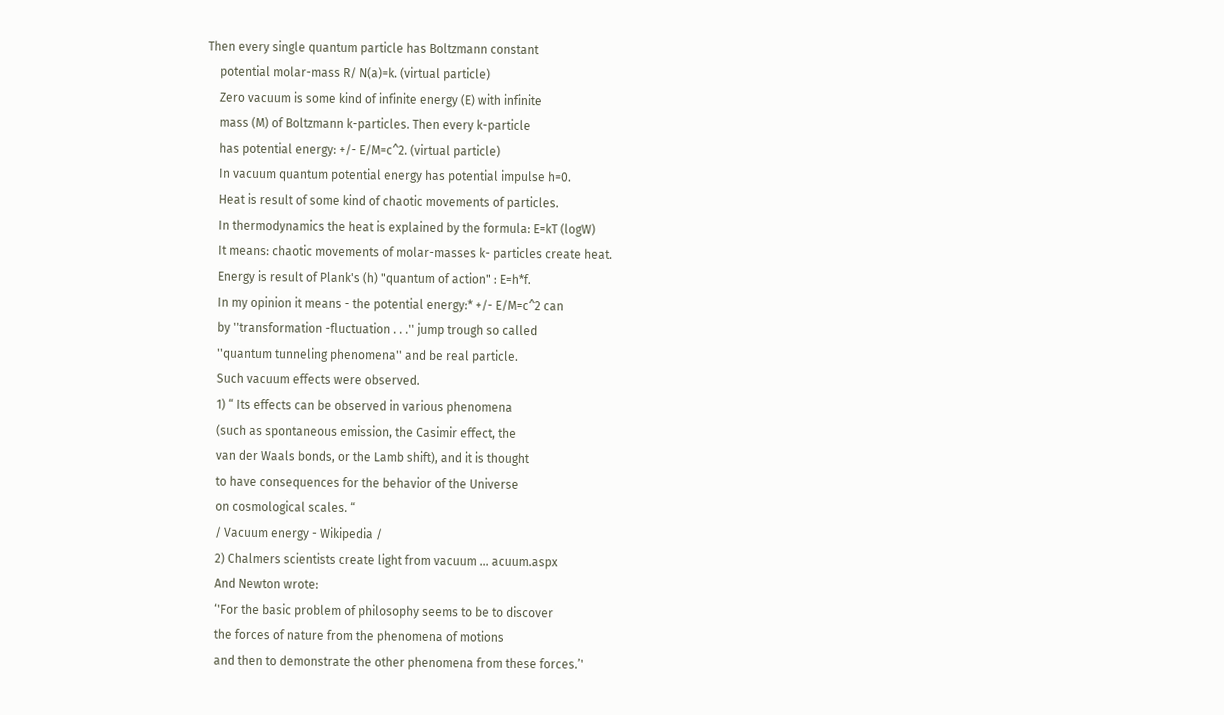Then every single quantum particle has Boltzmann constant
    potential molar-mass R/ N(a)=k. (virtual particle)
    Zero vacuum is some kind of infinite energy (E) with infinite
    mass (M) of Boltzmann k-particles. Then every k-particle
    has potential energy: +/- E/M=c^2. (virtual particle)
    In vacuum quantum potential energy has potential impulse h=0.
    Heat is result of some kind of chaotic movements of particles.
    In thermodynamics the heat is explained by the formula: E=kT (logW)
    It means: chaotic movements of molar-masses k- particles create heat.
    Energy is result of Plank's (h) "quantum of action" : E=h*f.
    In my opinion it means - the potential energy:* +/- E/M=c^2 can
    by ''transformation -fluctuation . . .'' jump trough so called
    ''quantum tunneling phenomena'' and be real particle.
    Such vacuum effects were observed.
    1) “ Its effects can be observed in various phenomena
    (such as spontaneous emission, the Casimir effect, the
    van der Waals bonds, or the Lamb shift), and it is thought
    to have consequences for the behavior of the Universe
    on cosmological scales. “
    / Vacuum energy - Wikipedia /
    2) Chalmers scientists create light from vacuum ... acuum.aspx
    And Newton wrote:
    ‘'For the basic problem of philosophy seems to be to discover
    the forces of nature from the phenomena of motions
    and then to demonstrate the other phenomena from these forces.’'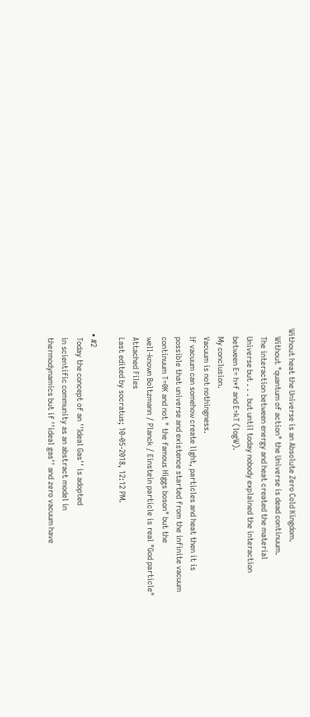Without heat the Universe is an Absolute Zero Cold Kingdom.
    Without "quantum of action" the Universe is dead continuum.
    The interaction between energy and heat created the material
    Universe but . . . but until today nobody explained the interaction
    between E= h*f and E=kT (logW).
    My conclusion.
    Vacuum is not nothingness.
    If vacuum can somehow create light, particles and heat then it is
    possible that universe and existence started from the infinite vacuum
    continuum T=0K and not " the famous Higgs boson" but the
    well-known Boltzmann / Planck / Einstein particle is real "God particle"
    Attached Files
    Last edited by socratus; 10-05-2018, 12:12 PM.

  • #2
    Today the concept of an ''Ideal Gas'' is adopted
    in scientific community as an abstract model in
    thermodynamics but if ''ideal gas'' and zero vacuum have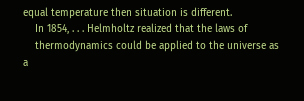equal temperature then situation is different.
    In 1854, . . . Helmholtz realized that the laws of
    thermodynamics could be applied to the universe as a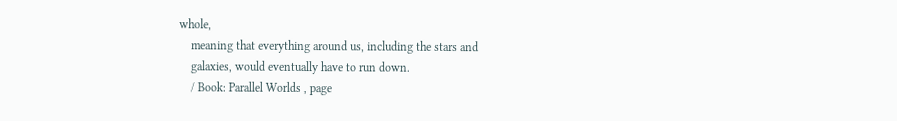whole,
    meaning that everything around us, including the stars and
    galaxies, would eventually have to run down.
    / Book: Parallel Worlds , page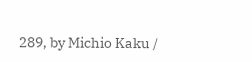289, by Michio Kaku /